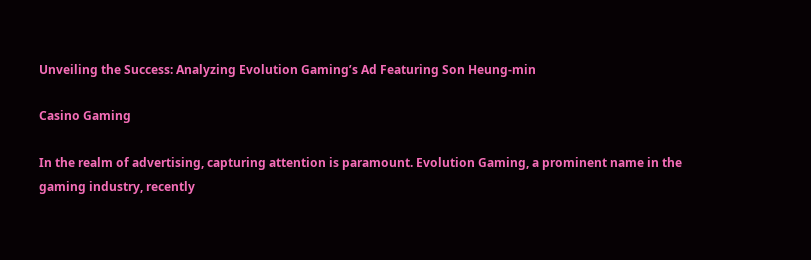Unveiling the Success: Analyzing Evolution Gaming’s Ad Featuring Son Heung-min

Casino Gaming

In the realm of advertising, capturing attention is paramount. Evolution Gaming, a prominent name in the gaming industry, recently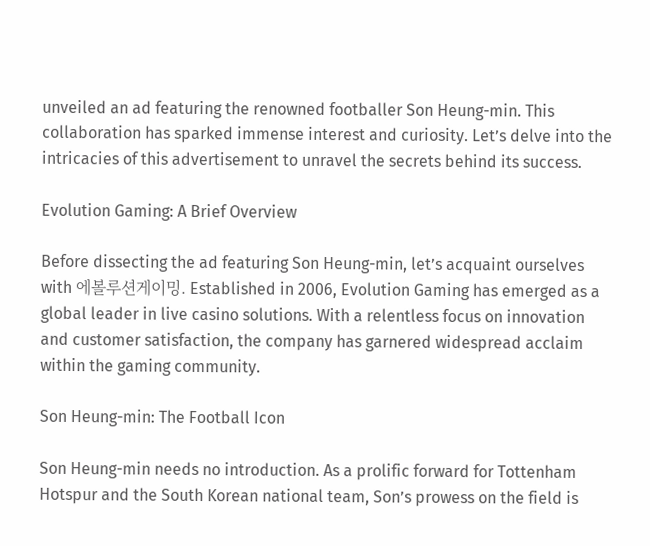unveiled an ad featuring the renowned footballer Son Heung-min. This collaboration has sparked immense interest and curiosity. Let’s delve into the intricacies of this advertisement to unravel the secrets behind its success.

Evolution Gaming: A Brief Overview

Before dissecting the ad featuring Son Heung-min, let’s acquaint ourselves with 에볼루션게이밍. Established in 2006, Evolution Gaming has emerged as a global leader in live casino solutions. With a relentless focus on innovation and customer satisfaction, the company has garnered widespread acclaim within the gaming community.

Son Heung-min: The Football Icon

Son Heung-min needs no introduction. As a prolific forward for Tottenham Hotspur and the South Korean national team, Son’s prowess on the field is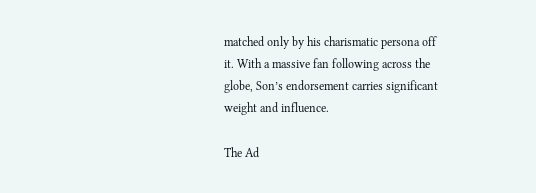matched only by his charismatic persona off it. With a massive fan following across the globe, Son’s endorsement carries significant weight and influence.

The Ad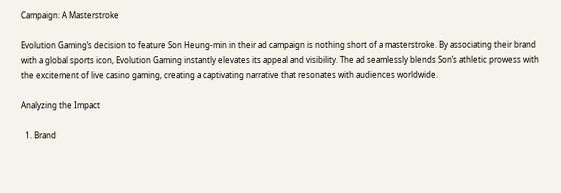Campaign: A Masterstroke

Evolution Gaming’s decision to feature Son Heung-min in their ad campaign is nothing short of a masterstroke. By associating their brand with a global sports icon, Evolution Gaming instantly elevates its appeal and visibility. The ad seamlessly blends Son’s athletic prowess with the excitement of live casino gaming, creating a captivating narrative that resonates with audiences worldwide.

Analyzing the Impact

  1. Brand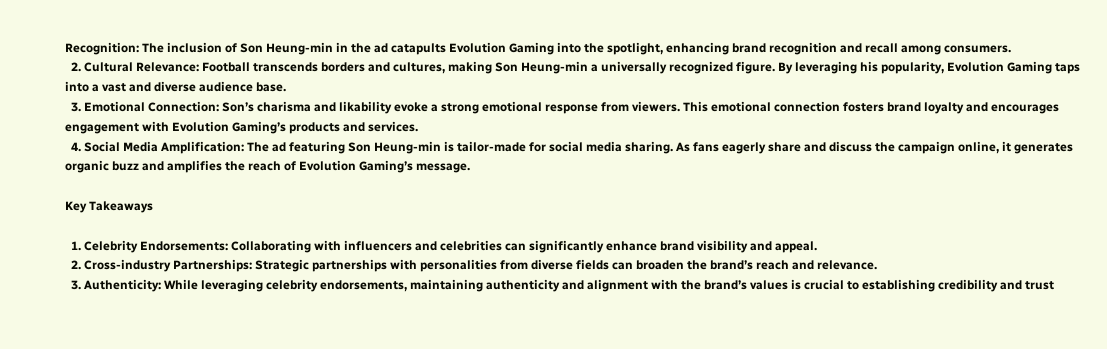Recognition: The inclusion of Son Heung-min in the ad catapults Evolution Gaming into the spotlight, enhancing brand recognition and recall among consumers.
  2. Cultural Relevance: Football transcends borders and cultures, making Son Heung-min a universally recognized figure. By leveraging his popularity, Evolution Gaming taps into a vast and diverse audience base.
  3. Emotional Connection: Son’s charisma and likability evoke a strong emotional response from viewers. This emotional connection fosters brand loyalty and encourages engagement with Evolution Gaming’s products and services.
  4. Social Media Amplification: The ad featuring Son Heung-min is tailor-made for social media sharing. As fans eagerly share and discuss the campaign online, it generates organic buzz and amplifies the reach of Evolution Gaming’s message.

Key Takeaways

  1. Celebrity Endorsements: Collaborating with influencers and celebrities can significantly enhance brand visibility and appeal.
  2. Cross-industry Partnerships: Strategic partnerships with personalities from diverse fields can broaden the brand’s reach and relevance.
  3. Authenticity: While leveraging celebrity endorsements, maintaining authenticity and alignment with the brand’s values is crucial to establishing credibility and trust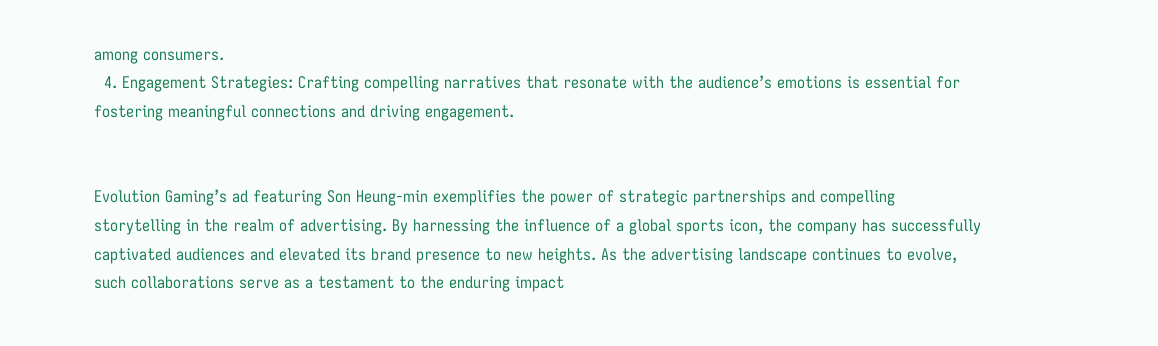among consumers.
  4. Engagement Strategies: Crafting compelling narratives that resonate with the audience’s emotions is essential for fostering meaningful connections and driving engagement.


Evolution Gaming’s ad featuring Son Heung-min exemplifies the power of strategic partnerships and compelling storytelling in the realm of advertising. By harnessing the influence of a global sports icon, the company has successfully captivated audiences and elevated its brand presence to new heights. As the advertising landscape continues to evolve, such collaborations serve as a testament to the enduring impact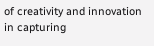of creativity and innovation in capturing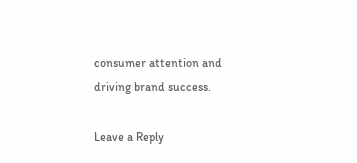consumer attention and driving brand success.

Leave a Reply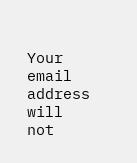Your email address will not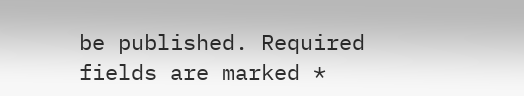be published. Required fields are marked *